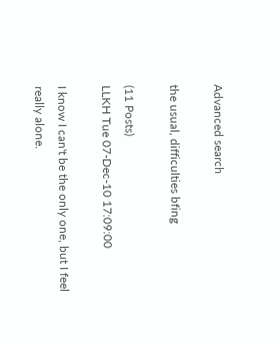Advanced search

the usual, difficulties bfing

(11 Posts)
LLKH Tue 07-Dec-10 17:09:00

I know I can't be the only one, but I feel really alone.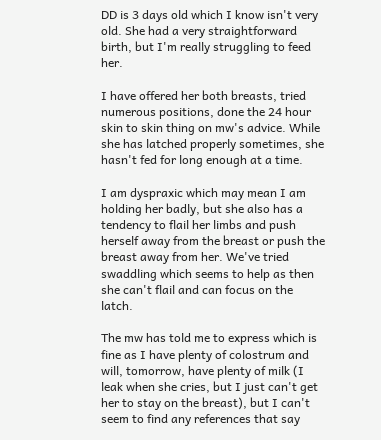DD is 3 days old which I know isn't very old. She had a very straightforward birth, but I'm really struggling to feed her.

I have offered her both breasts, tried numerous positions, done the 24 hour skin to skin thing on mw's advice. While she has latched properly sometimes, she hasn't fed for long enough at a time.

I am dyspraxic which may mean I am holding her badly, but she also has a tendency to flail her limbs and push herself away from the breast or push the breast away from her. We've tried swaddling which seems to help as then she can't flail and can focus on the latch.

The mw has told me to express which is fine as I have plenty of colostrum and will, tomorrow, have plenty of milk (I leak when she cries, but I just can't get her to stay on the breast), but I can't seem to find any references that say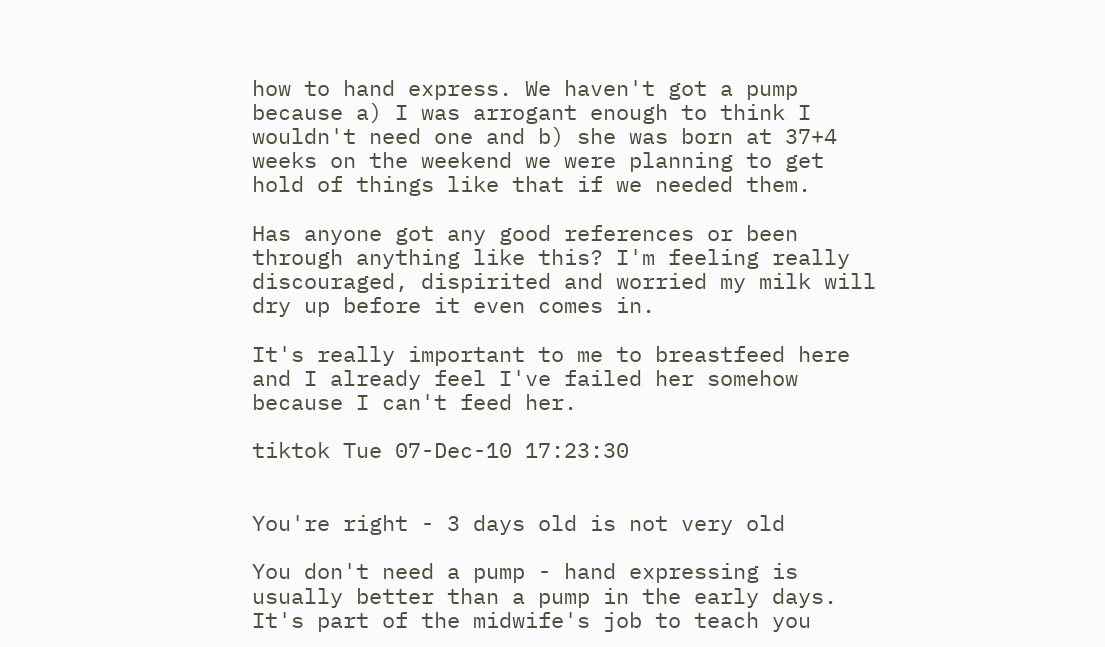how to hand express. We haven't got a pump because a) I was arrogant enough to think I wouldn't need one and b) she was born at 37+4 weeks on the weekend we were planning to get hold of things like that if we needed them.

Has anyone got any good references or been through anything like this? I'm feeling really discouraged, dispirited and worried my milk will dry up before it even comes in.

It's really important to me to breastfeed here and I already feel I've failed her somehow because I can't feed her.

tiktok Tue 07-Dec-10 17:23:30


You're right - 3 days old is not very old

You don't need a pump - hand expressing is usually better than a pump in the early days. It's part of the midwife's job to teach you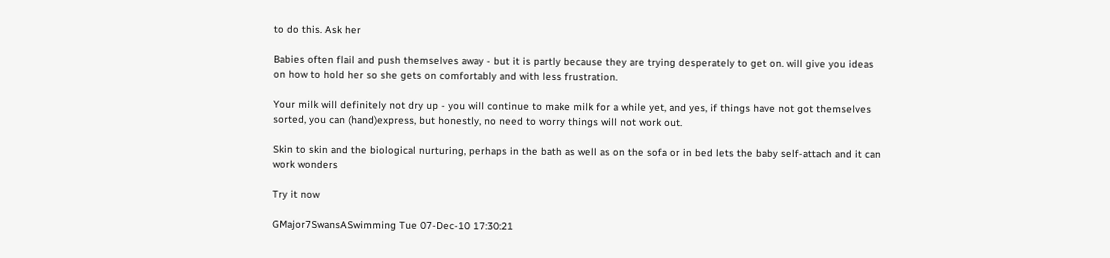to do this. Ask her

Babies often flail and push themselves away - but it is partly because they are trying desperately to get on. will give you ideas on how to hold her so she gets on comfortably and with less frustration.

Your milk will definitely not dry up - you will continue to make milk for a while yet, and yes, if things have not got themselves sorted, you can (hand)express, but honestly, no need to worry things will not work out.

Skin to skin and the biological nurturing, perhaps in the bath as well as on the sofa or in bed lets the baby self-attach and it can work wonders

Try it now

GMajor7SwansASwimming Tue 07-Dec-10 17:30:21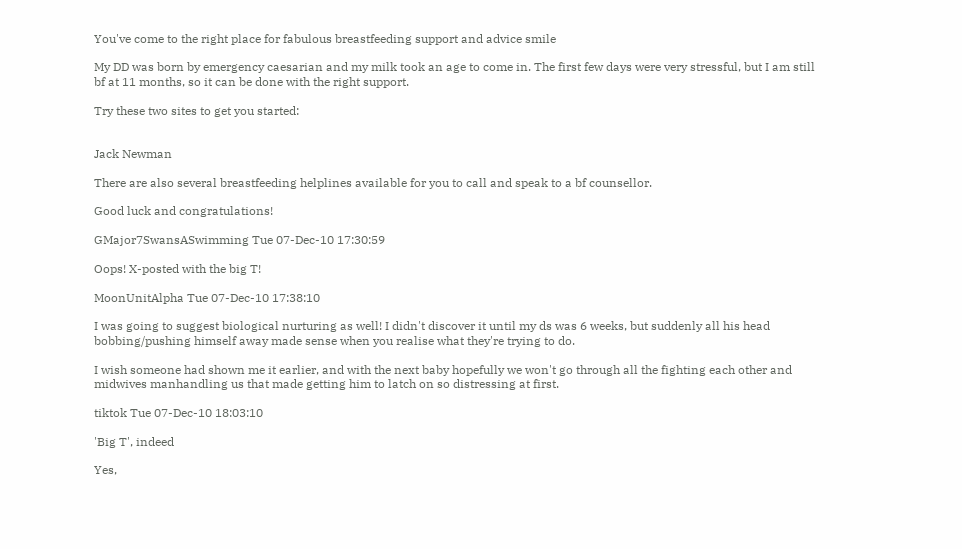You've come to the right place for fabulous breastfeeding support and advice smile

My DD was born by emergency caesarian and my milk took an age to come in. The first few days were very stressful, but I am still bf at 11 months, so it can be done with the right support.

Try these two sites to get you started:


Jack Newman

There are also several breastfeeding helplines available for you to call and speak to a bf counsellor.

Good luck and congratulations!

GMajor7SwansASwimming Tue 07-Dec-10 17:30:59

Oops! X-posted with the big T!

MoonUnitAlpha Tue 07-Dec-10 17:38:10

I was going to suggest biological nurturing as well! I didn't discover it until my ds was 6 weeks, but suddenly all his head bobbing/pushing himself away made sense when you realise what they're trying to do.

I wish someone had shown me it earlier, and with the next baby hopefully we won't go through all the fighting each other and midwives manhandling us that made getting him to latch on so distressing at first.

tiktok Tue 07-Dec-10 18:03:10

'Big T', indeed

Yes,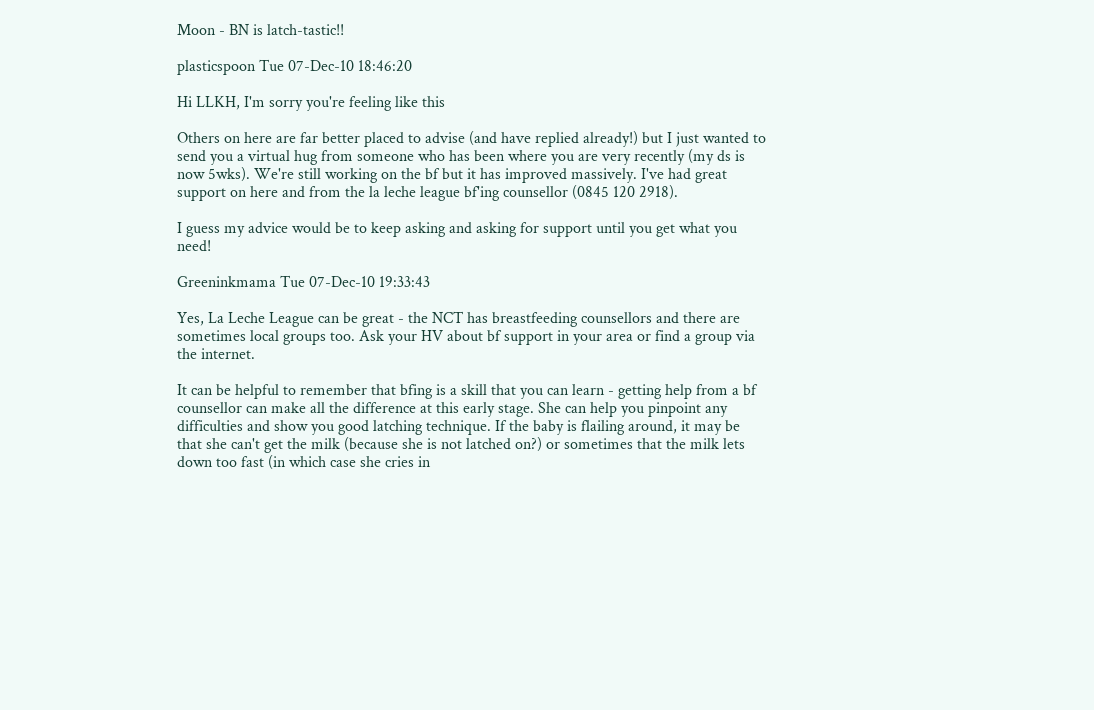Moon - BN is latch-tastic!!

plasticspoon Tue 07-Dec-10 18:46:20

Hi LLKH, I'm sorry you're feeling like this

Others on here are far better placed to advise (and have replied already!) but I just wanted to send you a virtual hug from someone who has been where you are very recently (my ds is now 5wks). We're still working on the bf but it has improved massively. I've had great support on here and from the la leche league bf'ing counsellor (0845 120 2918).

I guess my advice would be to keep asking and asking for support until you get what you need!

Greeninkmama Tue 07-Dec-10 19:33:43

Yes, La Leche League can be great - the NCT has breastfeeding counsellors and there are sometimes local groups too. Ask your HV about bf support in your area or find a group via the internet.

It can be helpful to remember that bfing is a skill that you can learn - getting help from a bf counsellor can make all the difference at this early stage. She can help you pinpoint any difficulties and show you good latching technique. If the baby is flailing around, it may be that she can't get the milk (because she is not latched on?) or sometimes that the milk lets down too fast (in which case she cries in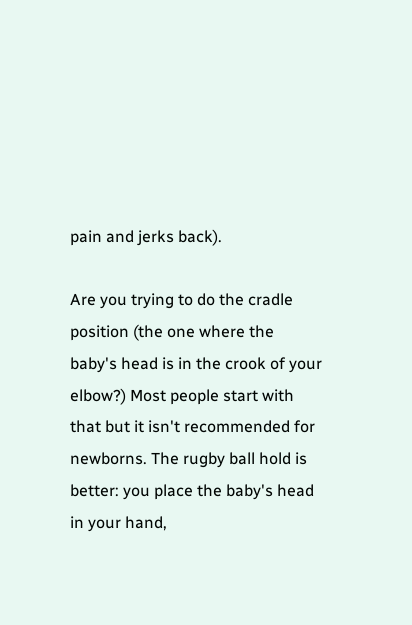pain and jerks back).

Are you trying to do the cradle position (the one where the baby's head is in the crook of your elbow?) Most people start with that but it isn't recommended for newborns. The rugby ball hold is better: you place the baby's head in your hand,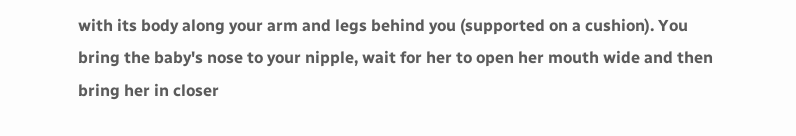with its body along your arm and legs behind you (supported on a cushion). You bring the baby's nose to your nipple, wait for her to open her mouth wide and then bring her in closer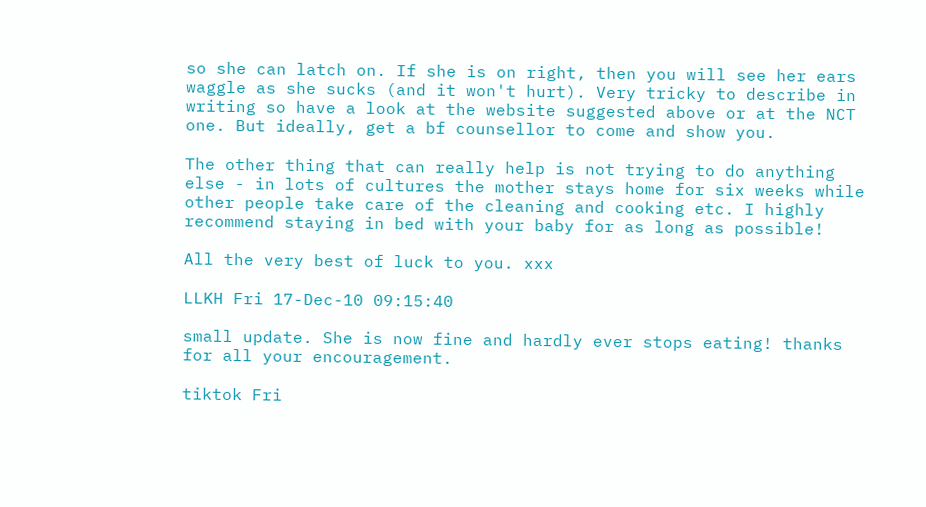so she can latch on. If she is on right, then you will see her ears waggle as she sucks (and it won't hurt). Very tricky to describe in writing so have a look at the website suggested above or at the NCT one. But ideally, get a bf counsellor to come and show you.

The other thing that can really help is not trying to do anything else - in lots of cultures the mother stays home for six weeks while other people take care of the cleaning and cooking etc. I highly recommend staying in bed with your baby for as long as possible!

All the very best of luck to you. xxx

LLKH Fri 17-Dec-10 09:15:40

small update. She is now fine and hardly ever stops eating! thanks for all your encouragement.

tiktok Fri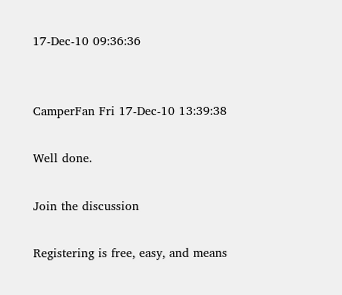17-Dec-10 09:36:36


CamperFan Fri 17-Dec-10 13:39:38

Well done.

Join the discussion

Registering is free, easy, and means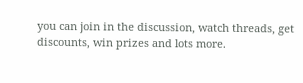you can join in the discussion, watch threads, get discounts, win prizes and lots more.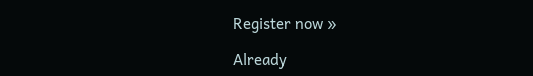Register now »

Already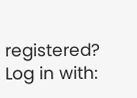registered? Log in with: